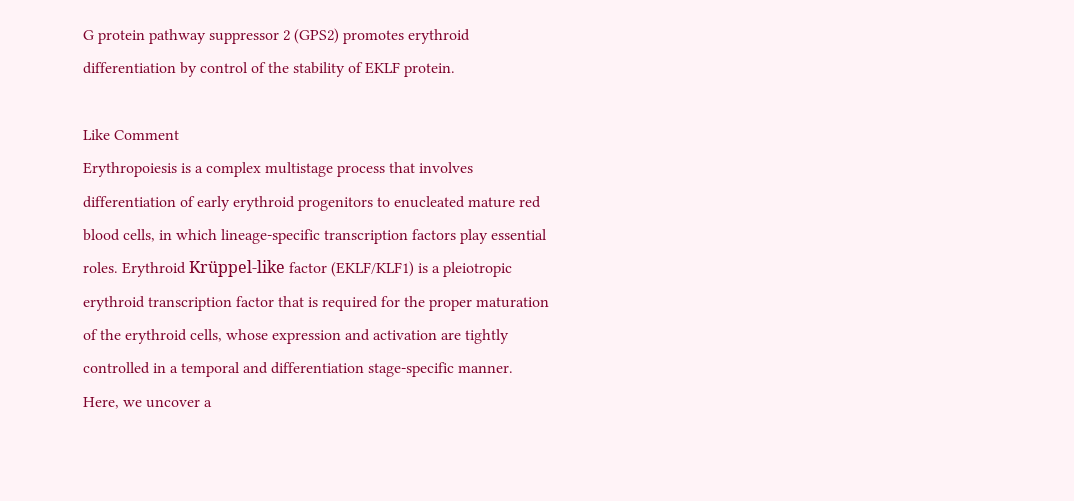G protein pathway suppressor 2 (GPS2) promotes erythroid differentiation by control of the stability of EKLF protein.

Like Comment
Erythropoiesis is a complex multistage process that involves differentiation of early erythroid progenitors to enucleated mature red blood cells, in which lineage-specific transcription factors play essential roles. Erythroid Krüppel-like factor (EKLF/KLF1) is a pleiotropic erythroid transcription factor that is required for the proper maturation of the erythroid cells, whose expression and activation are tightly controlled in a temporal and differentiation stage-specific manner. Here, we uncover a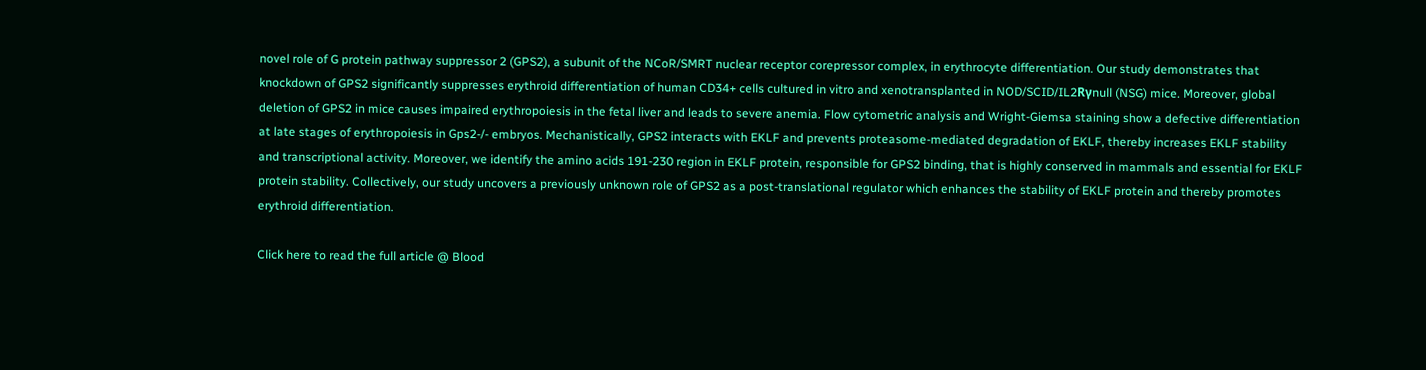novel role of G protein pathway suppressor 2 (GPS2), a subunit of the NCoR/SMRT nuclear receptor corepressor complex, in erythrocyte differentiation. Our study demonstrates that knockdown of GPS2 significantly suppresses erythroid differentiation of human CD34+ cells cultured in vitro and xenotransplanted in NOD/SCID/IL2Rγnull (NSG) mice. Moreover, global deletion of GPS2 in mice causes impaired erythropoiesis in the fetal liver and leads to severe anemia. Flow cytometric analysis and Wright-Giemsa staining show a defective differentiation at late stages of erythropoiesis in Gps2-/- embryos. Mechanistically, GPS2 interacts with EKLF and prevents proteasome-mediated degradation of EKLF, thereby increases EKLF stability and transcriptional activity. Moreover, we identify the amino acids 191-230 region in EKLF protein, responsible for GPS2 binding, that is highly conserved in mammals and essential for EKLF protein stability. Collectively, our study uncovers a previously unknown role of GPS2 as a post-translational regulator which enhances the stability of EKLF protein and thereby promotes erythroid differentiation.

Click here to read the full article @ Blood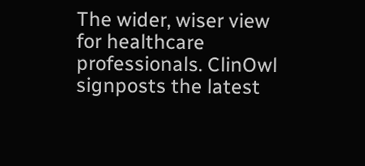The wider, wiser view for healthcare professionals. ClinOwl signposts the latest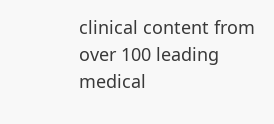clinical content from over 100 leading medical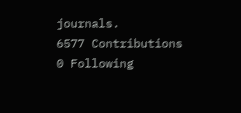journals.
6577 Contributions
0 Following